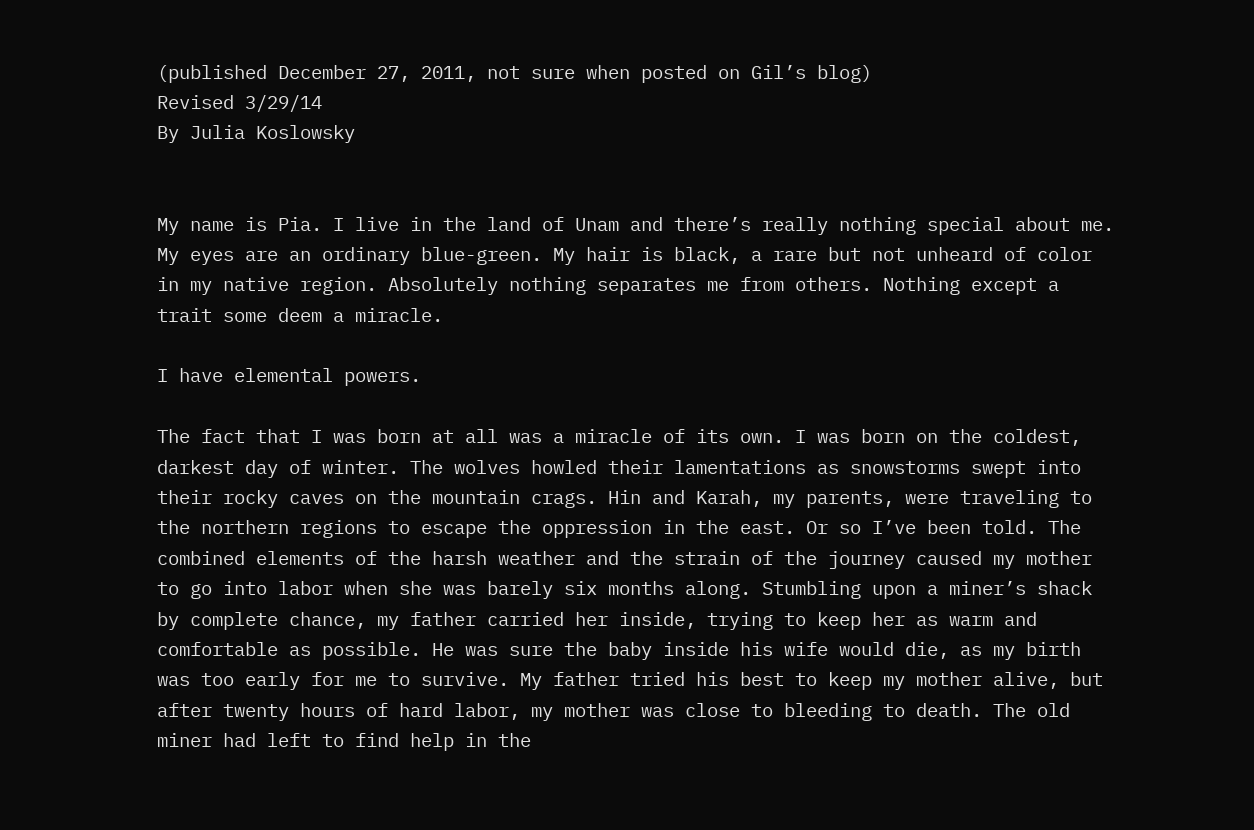(published December 27, 2011, not sure when posted on Gil’s blog)
Revised 3/29/14
By Julia Koslowsky


My name is Pia. I live in the land of Unam and there’s really nothing special about me. My eyes are an ordinary blue-green. My hair is black, a rare but not unheard of color in my native region. Absolutely nothing separates me from others. Nothing except a trait some deem a miracle.

I have elemental powers.

The fact that I was born at all was a miracle of its own. I was born on the coldest, darkest day of winter. The wolves howled their lamentations as snowstorms swept into their rocky caves on the mountain crags. Hin and Karah, my parents, were traveling to the northern regions to escape the oppression in the east. Or so I’ve been told. The combined elements of the harsh weather and the strain of the journey caused my mother to go into labor when she was barely six months along. Stumbling upon a miner’s shack by complete chance, my father carried her inside, trying to keep her as warm and comfortable as possible. He was sure the baby inside his wife would die, as my birth was too early for me to survive. My father tried his best to keep my mother alive, but after twenty hours of hard labor, my mother was close to bleeding to death. The old miner had left to find help in the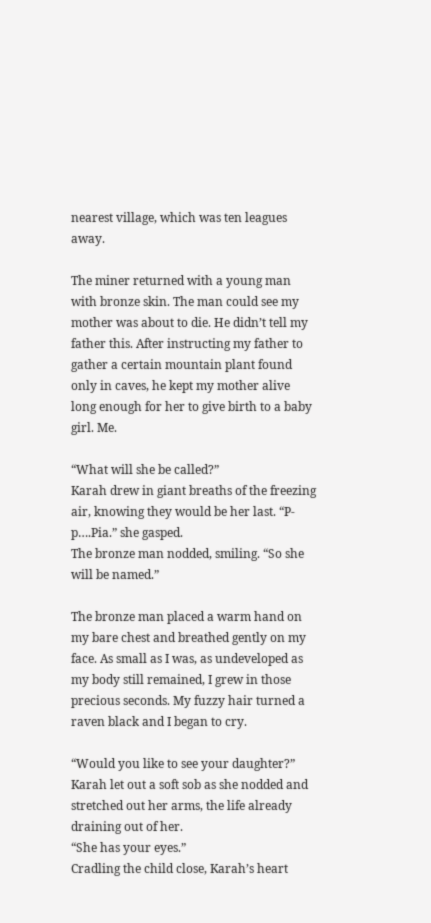nearest village, which was ten leagues away.

The miner returned with a young man with bronze skin. The man could see my mother was about to die. He didn’t tell my father this. After instructing my father to gather a certain mountain plant found only in caves, he kept my mother alive long enough for her to give birth to a baby girl. Me.

“What will she be called?”
Karah drew in giant breaths of the freezing air, knowing they would be her last. “P-p….Pia.” she gasped.
The bronze man nodded, smiling. “So she will be named.”

The bronze man placed a warm hand on my bare chest and breathed gently on my face. As small as I was, as undeveloped as my body still remained, I grew in those precious seconds. My fuzzy hair turned a raven black and I began to cry.

“Would you like to see your daughter?”
Karah let out a soft sob as she nodded and stretched out her arms, the life already draining out of her.
“She has your eyes.”
Cradling the child close, Karah’s heart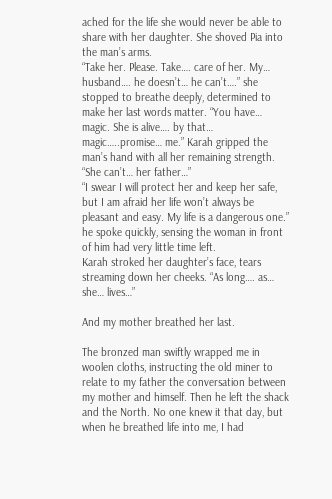ached for the life she would never be able to share with her daughter. She shoved Pia into the man’s arms.
“Take her. Please. Take…. care of her. My… husband…. he doesn’t… he can’t….” she stopped to breathe deeply, determined to make her last words matter. “You have… magic. She is alive…. by that… magic…..promise… me.” Karah gripped the man’s hand with all her remaining strength. “She can’t… her father…”
“I swear I will protect her and keep her safe, but I am afraid her life won’t always be pleasant and easy. My life is a dangerous one.” he spoke quickly, sensing the woman in front of him had very little time left.
Karah stroked her daughter’s face, tears streaming down her cheeks. “As long…. as… she… lives…”

And my mother breathed her last.

The bronzed man swiftly wrapped me in woolen cloths, instructing the old miner to relate to my father the conversation between my mother and himself. Then he left the shack and the North. No one knew it that day, but when he breathed life into me, I had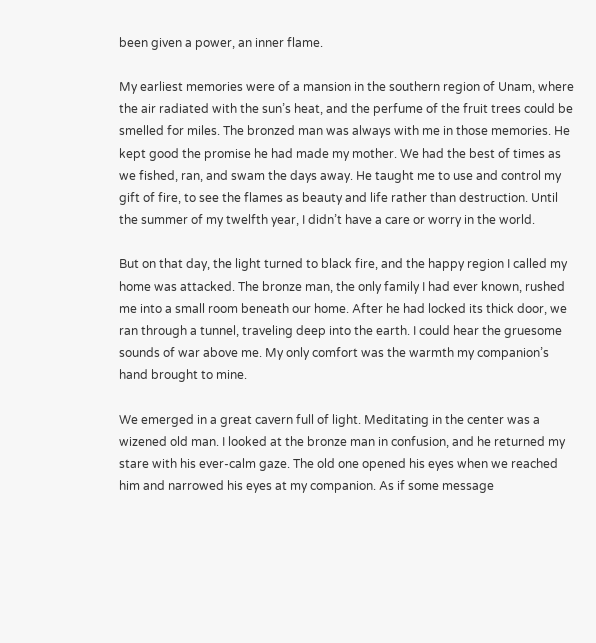been given a power, an inner flame.

My earliest memories were of a mansion in the southern region of Unam, where the air radiated with the sun’s heat, and the perfume of the fruit trees could be smelled for miles. The bronzed man was always with me in those memories. He kept good the promise he had made my mother. We had the best of times as we fished, ran, and swam the days away. He taught me to use and control my gift of fire, to see the flames as beauty and life rather than destruction. Until the summer of my twelfth year, I didn’t have a care or worry in the world.

But on that day, the light turned to black fire, and the happy region I called my home was attacked. The bronze man, the only family I had ever known, rushed me into a small room beneath our home. After he had locked its thick door, we ran through a tunnel, traveling deep into the earth. I could hear the gruesome sounds of war above me. My only comfort was the warmth my companion’s hand brought to mine.

We emerged in a great cavern full of light. Meditating in the center was a wizened old man. I looked at the bronze man in confusion, and he returned my stare with his ever-calm gaze. The old one opened his eyes when we reached him and narrowed his eyes at my companion. As if some message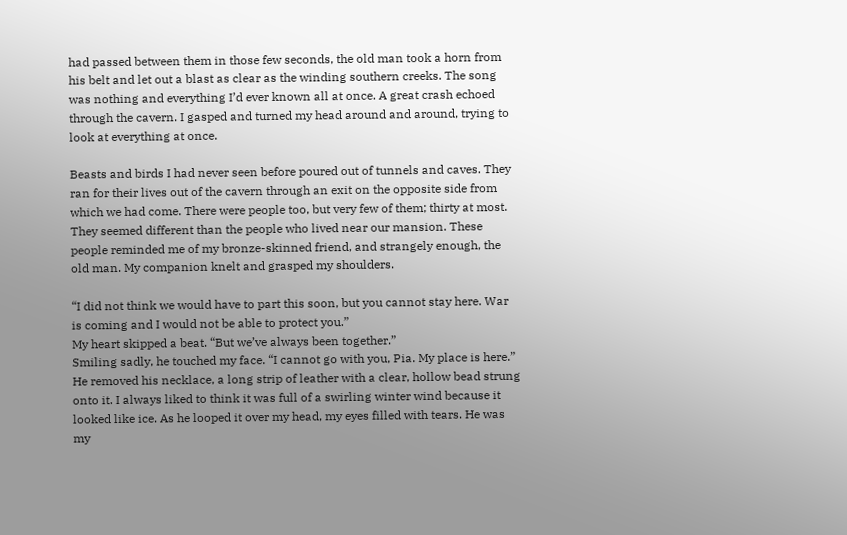had passed between them in those few seconds, the old man took a horn from his belt and let out a blast as clear as the winding southern creeks. The song was nothing and everything I’d ever known all at once. A great crash echoed through the cavern. I gasped and turned my head around and around, trying to look at everything at once.

Beasts and birds I had never seen before poured out of tunnels and caves. They ran for their lives out of the cavern through an exit on the opposite side from which we had come. There were people too, but very few of them; thirty at most. They seemed different than the people who lived near our mansion. These people reminded me of my bronze-skinned friend, and strangely enough, the old man. My companion knelt and grasped my shoulders.

“I did not think we would have to part this soon, but you cannot stay here. War is coming and I would not be able to protect you.”
My heart skipped a beat. “But we’ve always been together.”
Smiling sadly, he touched my face. “I cannot go with you, Pia. My place is here.”
He removed his necklace, a long strip of leather with a clear, hollow bead strung onto it. I always liked to think it was full of a swirling winter wind because it looked like ice. As he looped it over my head, my eyes filled with tears. He was my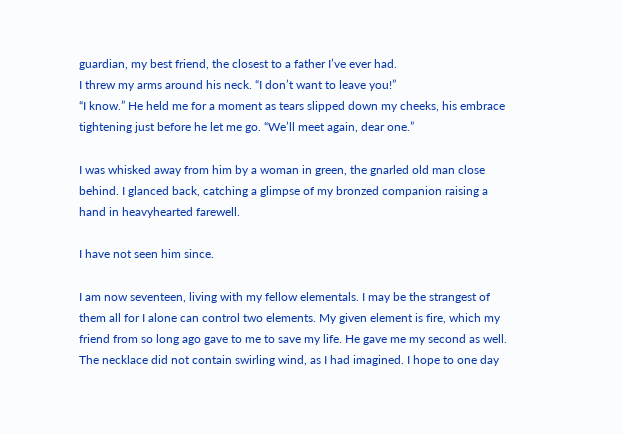guardian, my best friend, the closest to a father I’ve ever had.
I threw my arms around his neck. “I don’t want to leave you!”
“I know.” He held me for a moment as tears slipped down my cheeks, his embrace tightening just before he let me go. “We’ll meet again, dear one.”

I was whisked away from him by a woman in green, the gnarled old man close behind. I glanced back, catching a glimpse of my bronzed companion raising a hand in heavyhearted farewell.

I have not seen him since.

I am now seventeen, living with my fellow elementals. I may be the strangest of them all for I alone can control two elements. My given element is fire, which my friend from so long ago gave to me to save my life. He gave me my second as well. The necklace did not contain swirling wind, as I had imagined. I hope to one day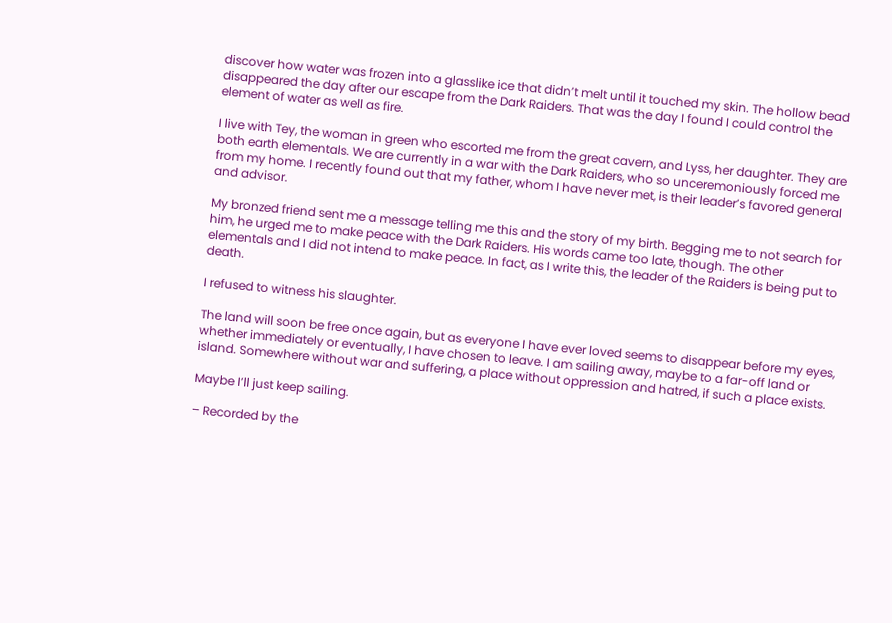discover how water was frozen into a glasslike ice that didn’t melt until it touched my skin. The hollow bead disappeared the day after our escape from the Dark Raiders. That was the day I found I could control the element of water as well as fire.

I live with Tey, the woman in green who escorted me from the great cavern, and Lyss, her daughter. They are both earth elementals. We are currently in a war with the Dark Raiders, who so unceremoniously forced me from my home. I recently found out that my father, whom I have never met, is their leader’s favored general and advisor.

My bronzed friend sent me a message telling me this and the story of my birth. Begging me to not search for him, he urged me to make peace with the Dark Raiders. His words came too late, though. The other elementals and I did not intend to make peace. In fact, as I write this, the leader of the Raiders is being put to death.

I refused to witness his slaughter.

The land will soon be free once again, but as everyone I have ever loved seems to disappear before my eyes, whether immediately or eventually, I have chosen to leave. I am sailing away, maybe to a far-off land or island. Somewhere without war and suffering, a place without oppression and hatred, if such a place exists.

Maybe I’ll just keep sailing.

– Recorded by the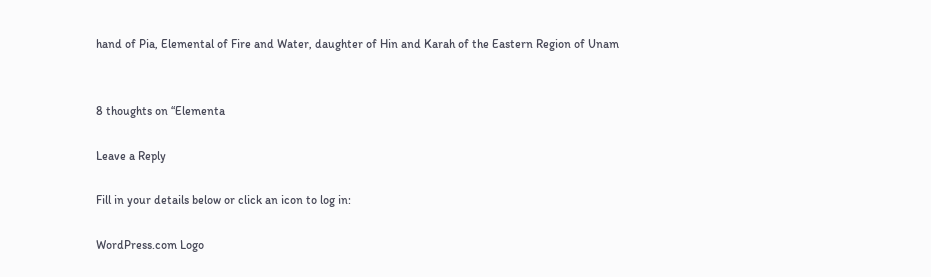hand of Pia, Elemental of Fire and Water, daughter of Hin and Karah of the Eastern Region of Unam


8 thoughts on “Elementa

Leave a Reply

Fill in your details below or click an icon to log in:

WordPress.com Logo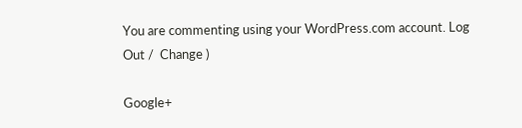You are commenting using your WordPress.com account. Log Out /  Change )

Google+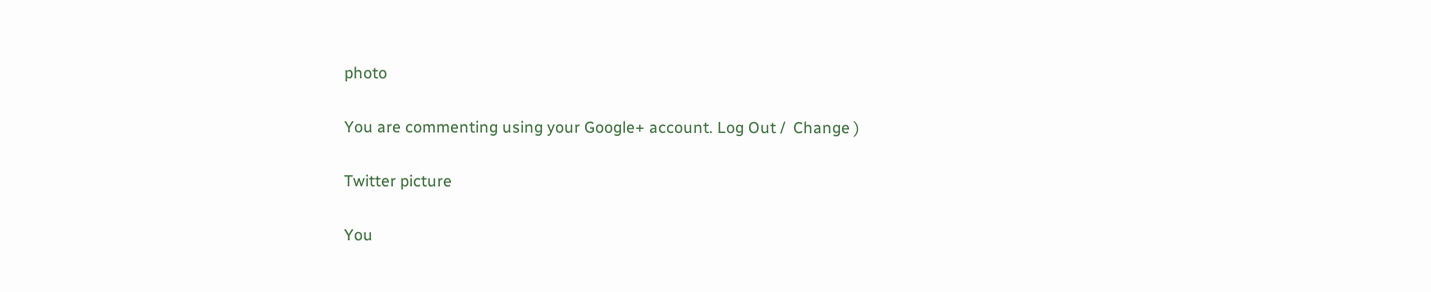photo

You are commenting using your Google+ account. Log Out /  Change )

Twitter picture

You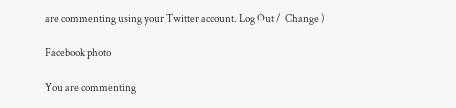are commenting using your Twitter account. Log Out /  Change )

Facebook photo

You are commenting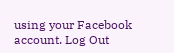using your Facebook account. Log Out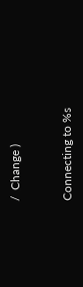/  Change )


Connecting to %s